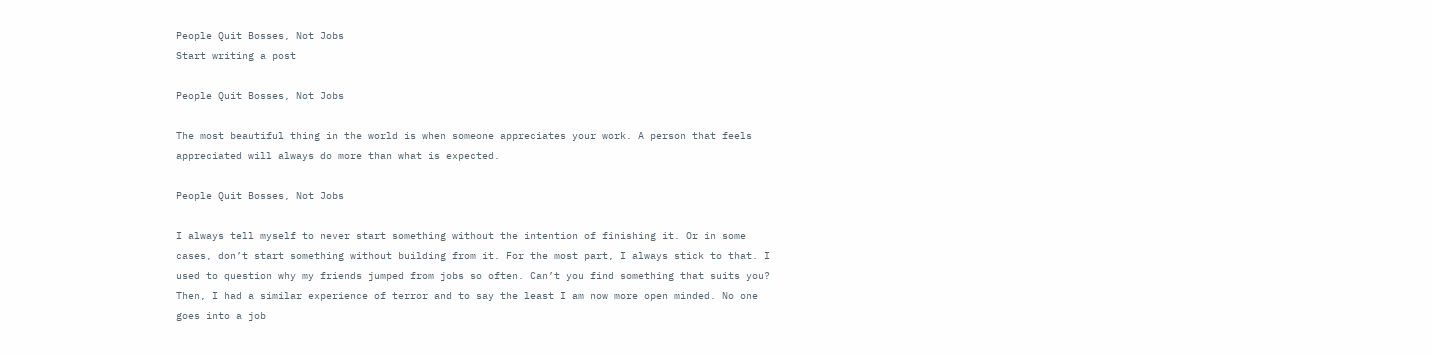People Quit Bosses, Not Jobs
Start writing a post

People Quit Bosses, Not Jobs

The most beautiful thing in the world is when someone appreciates your work. A person that feels appreciated will always do more than what is expected.

People Quit Bosses, Not Jobs

I always tell myself to never start something without the intention of finishing it. Or in some cases, don’t start something without building from it. For the most part, I always stick to that. I used to question why my friends jumped from jobs so often. Can’t you find something that suits you? Then, I had a similar experience of terror and to say the least I am now more open minded. No one goes into a job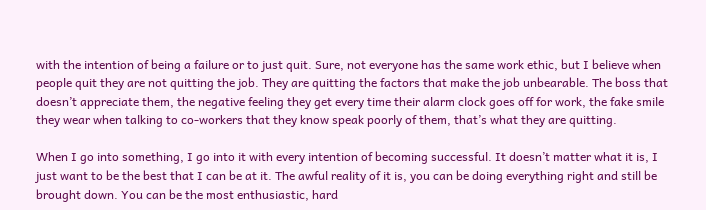with the intention of being a failure or to just quit. Sure, not everyone has the same work ethic, but I believe when people quit they are not quitting the job. They are quitting the factors that make the job unbearable. The boss that doesn’t appreciate them, the negative feeling they get every time their alarm clock goes off for work, the fake smile they wear when talking to co-workers that they know speak poorly of them, that’s what they are quitting.

When I go into something, I go into it with every intention of becoming successful. It doesn’t matter what it is, I just want to be the best that I can be at it. The awful reality of it is, you can be doing everything right and still be brought down. You can be the most enthusiastic, hard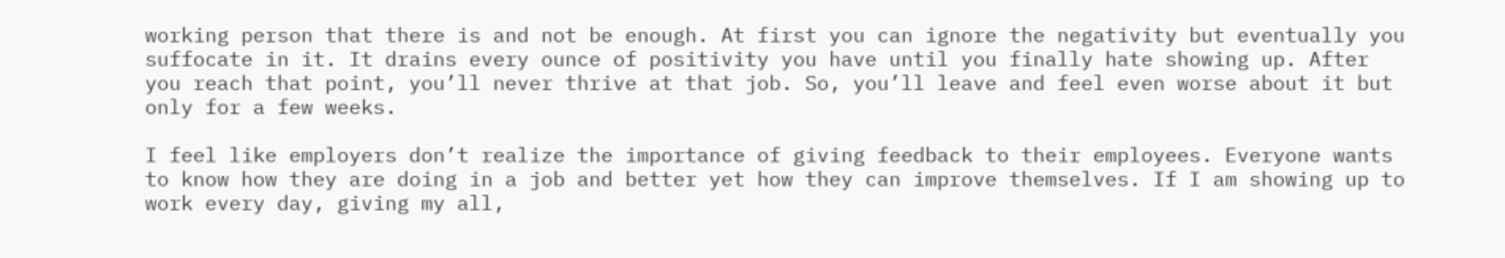working person that there is and not be enough. At first you can ignore the negativity but eventually you suffocate in it. It drains every ounce of positivity you have until you finally hate showing up. After you reach that point, you’ll never thrive at that job. So, you’ll leave and feel even worse about it but only for a few weeks.

I feel like employers don’t realize the importance of giving feedback to their employees. Everyone wants to know how they are doing in a job and better yet how they can improve themselves. If I am showing up to work every day, giving my all,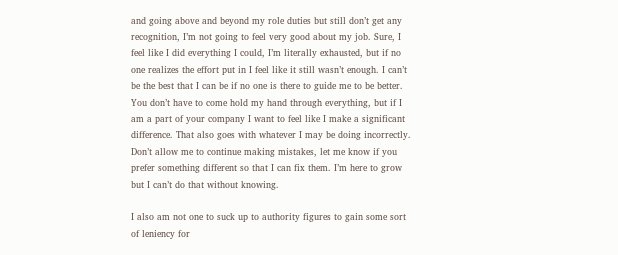and going above and beyond my role duties but still don’t get any recognition, I’m not going to feel very good about my job. Sure, I feel like I did everything I could, I’m literally exhausted, but if no one realizes the effort put in I feel like it still wasn’t enough. I can’t be the best that I can be if no one is there to guide me to be better. You don’t have to come hold my hand through everything, but if I am a part of your company I want to feel like I make a significant difference. That also goes with whatever I may be doing incorrectly. Don’t allow me to continue making mistakes, let me know if you prefer something different so that I can fix them. I’m here to grow but I can’t do that without knowing.

I also am not one to suck up to authority figures to gain some sort of leniency for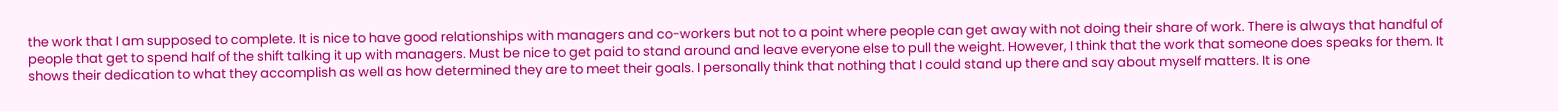the work that I am supposed to complete. It is nice to have good relationships with managers and co-workers but not to a point where people can get away with not doing their share of work. There is always that handful of people that get to spend half of the shift talking it up with managers. Must be nice to get paid to stand around and leave everyone else to pull the weight. However, I think that the work that someone does speaks for them. It shows their dedication to what they accomplish as well as how determined they are to meet their goals. I personally think that nothing that I could stand up there and say about myself matters. It is one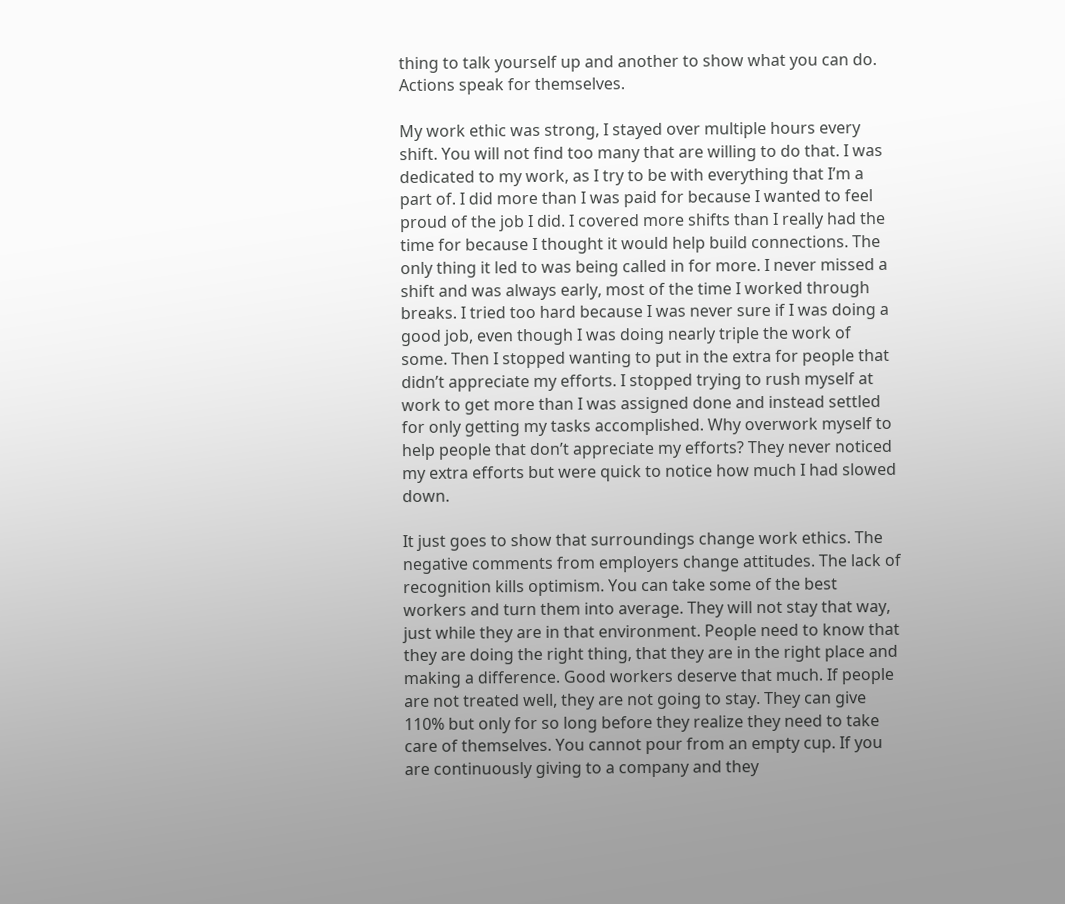thing to talk yourself up and another to show what you can do. Actions speak for themselves.

My work ethic was strong, I stayed over multiple hours every shift. You will not find too many that are willing to do that. I was dedicated to my work, as I try to be with everything that I’m a part of. I did more than I was paid for because I wanted to feel proud of the job I did. I covered more shifts than I really had the time for because I thought it would help build connections. The only thing it led to was being called in for more. I never missed a shift and was always early, most of the time I worked through breaks. I tried too hard because I was never sure if I was doing a good job, even though I was doing nearly triple the work of some. Then I stopped wanting to put in the extra for people that didn’t appreciate my efforts. I stopped trying to rush myself at work to get more than I was assigned done and instead settled for only getting my tasks accomplished. Why overwork myself to help people that don’t appreciate my efforts? They never noticed my extra efforts but were quick to notice how much I had slowed down.

It just goes to show that surroundings change work ethics. The negative comments from employers change attitudes. The lack of recognition kills optimism. You can take some of the best workers and turn them into average. They will not stay that way, just while they are in that environment. People need to know that they are doing the right thing, that they are in the right place and making a difference. Good workers deserve that much. If people are not treated well, they are not going to stay. They can give 110% but only for so long before they realize they need to take care of themselves. You cannot pour from an empty cup. If you are continuously giving to a company and they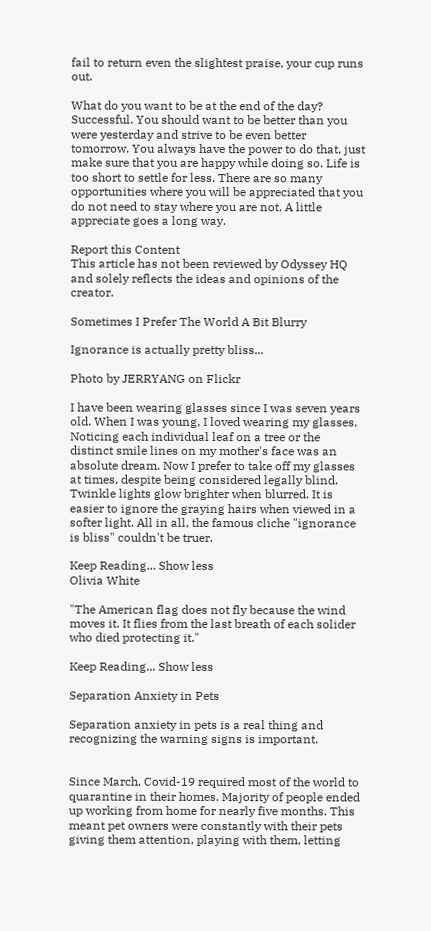fail to return even the slightest praise, your cup runs out.

What do you want to be at the end of the day? Successful. You should want to be better than you were yesterday and strive to be even better tomorrow. You always have the power to do that, just make sure that you are happy while doing so. Life is too short to settle for less. There are so many opportunities where you will be appreciated that you do not need to stay where you are not. A little appreciate goes a long way.

Report this Content
This article has not been reviewed by Odyssey HQ and solely reflects the ideas and opinions of the creator.

Sometimes I Prefer The World A Bit Blurry

Ignorance is actually pretty bliss...

Photo by JERRYANG on Flickr

I have been wearing glasses since I was seven years old. When I was young, I loved wearing my glasses. Noticing each individual leaf on a tree or the distinct smile lines on my mother's face was an absolute dream. Now I prefer to take off my glasses at times, despite being considered legally blind. Twinkle lights glow brighter when blurred. It is easier to ignore the graying hairs when viewed in a softer light. All in all, the famous cliche "ignorance is bliss" couldn't be truer.

Keep Reading... Show less
Olivia White

"The American flag does not fly because the wind moves it. It flies from the last breath of each solider who died protecting it."

Keep Reading... Show less

Separation Anxiety in Pets

Separation anxiety in pets is a real thing and recognizing the warning signs is important.


Since March, Covid-19 required most of the world to quarantine in their homes. Majority of people ended up working from home for nearly five months. This meant pet owners were constantly with their pets giving them attention, playing with them, letting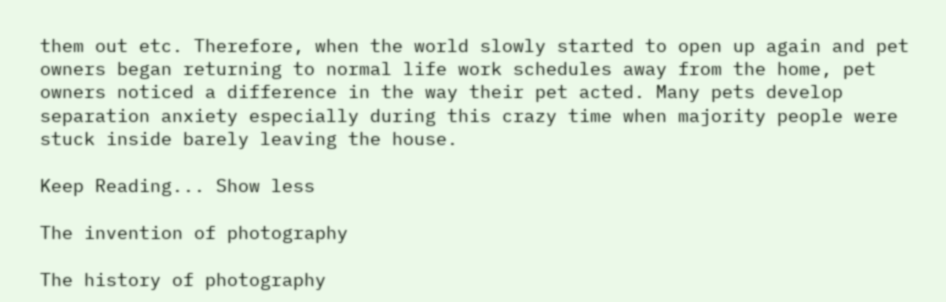them out etc. Therefore, when the world slowly started to open up again and pet owners began returning to normal life work schedules away from the home, pet owners noticed a difference in the way their pet acted. Many pets develop separation anxiety especially during this crazy time when majority people were stuck inside barely leaving the house.

Keep Reading... Show less

The invention of photography

The history of photography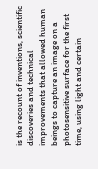is the recount of inventions, scientific discoveries and technical improvements that allowed human beings to capture an image on a photosensitive surface for the first time, using light and certain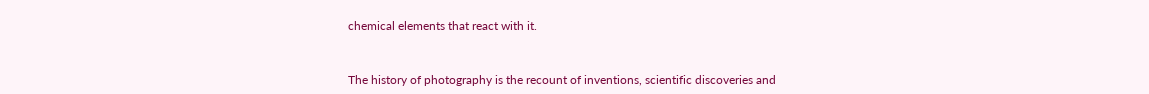chemical elements that react with it.


The history of photography is the recount of inventions, scientific discoveries and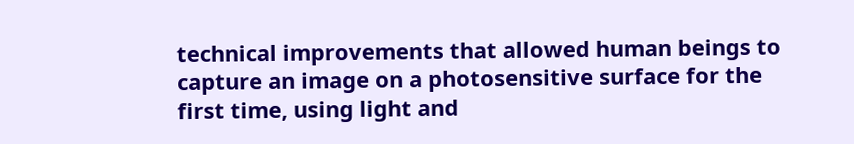technical improvements that allowed human beings to capture an image on a photosensitive surface for the first time, using light and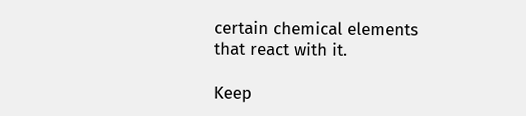certain chemical elements that react with it.

Keep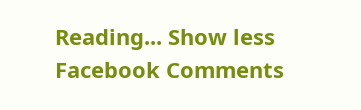Reading... Show less
Facebook Comments